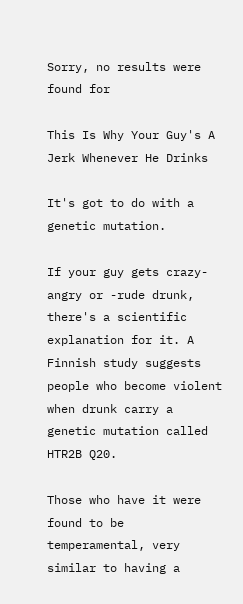Sorry, no results were found for

This Is Why Your Guy's A Jerk Whenever He Drinks

It's got to do with a genetic mutation.

If your guy gets crazy-angry or -rude drunk, there's a scientific explanation for it. A Finnish study suggests people who become violent when drunk carry a genetic mutation called HTR2B Q20.

Those who have it were found to be temperamental, very similar to having a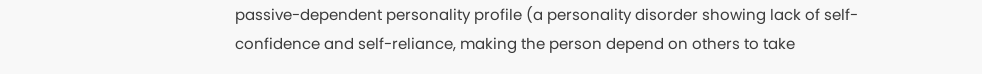passive-dependent personality profile (a personality disorder showing lack of self-confidence and self-reliance, making the person depend on others to take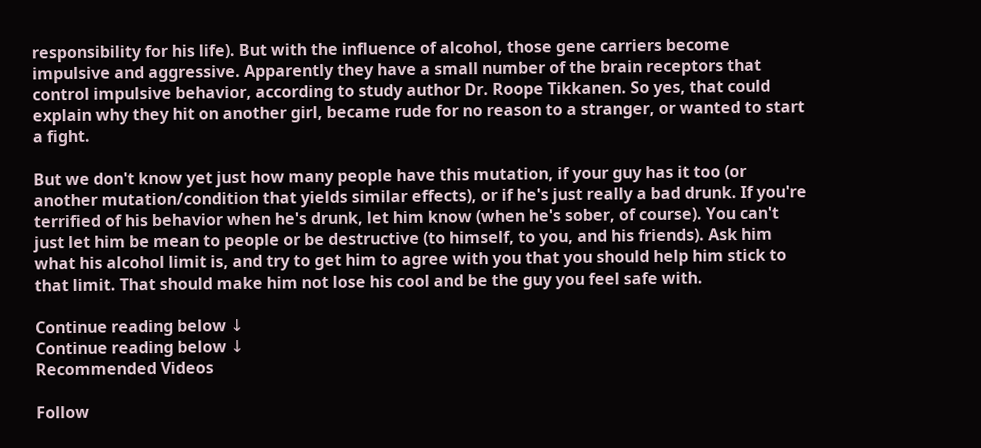responsibility for his life). But with the influence of alcohol, those gene carriers become impulsive and aggressive. Apparently they have a small number of the brain receptors that control impulsive behavior, according to study author Dr. Roope Tikkanen. So yes, that could explain why they hit on another girl, became rude for no reason to a stranger, or wanted to start a fight.

But we don't know yet just how many people have this mutation, if your guy has it too (or another mutation/condition that yields similar effects), or if he's just really a bad drunk. If you're terrified of his behavior when he's drunk, let him know (when he's sober, of course). You can't just let him be mean to people or be destructive (to himself, to you, and his friends). Ask him what his alcohol limit is, and try to get him to agree with you that you should help him stick to that limit. That should make him not lose his cool and be the guy you feel safe with.

Continue reading below ↓
Continue reading below ↓
Recommended Videos

Follow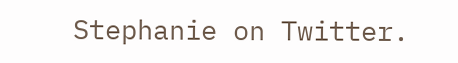Stephanie on Twitter.